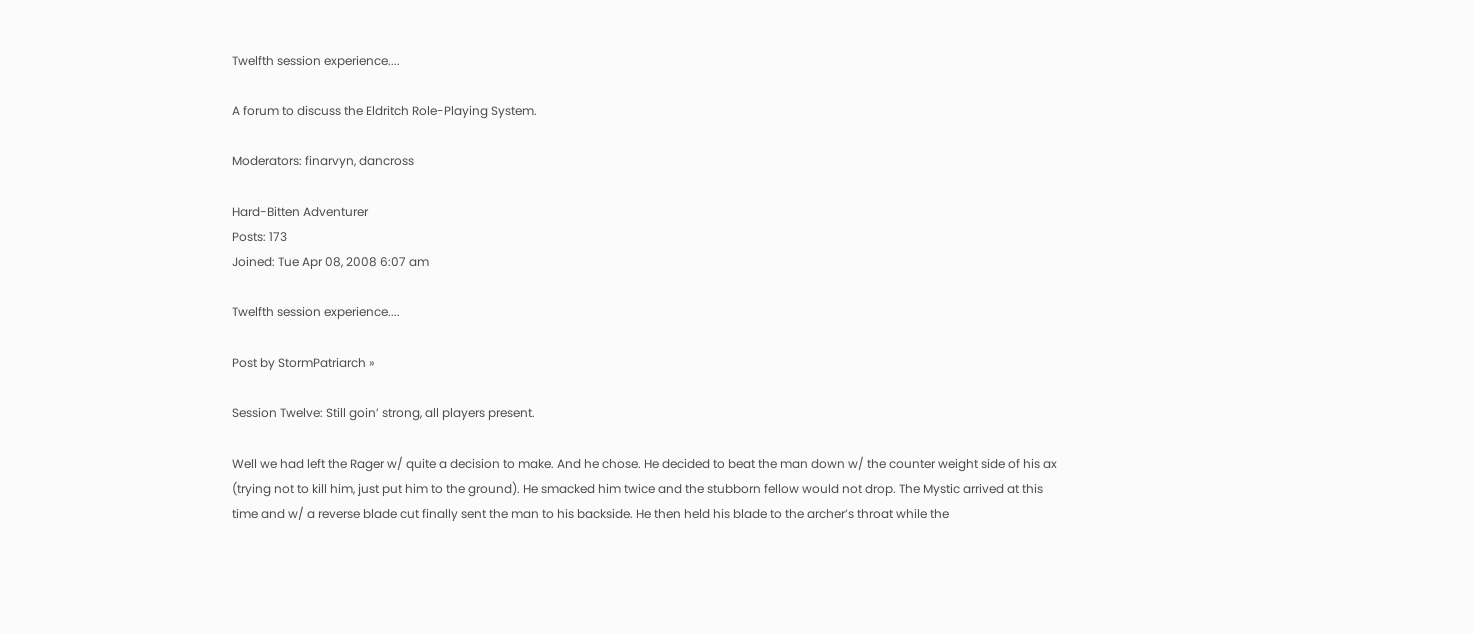Twelfth session experience....

A forum to discuss the Eldritch Role-Playing System.

Moderators: finarvyn, dancross

Hard-Bitten Adventurer
Posts: 173
Joined: Tue Apr 08, 2008 6:07 am

Twelfth session experience....

Post by StormPatriarch »

Session Twelve: Still goin’ strong, all players present.

Well we had left the Rager w/ quite a decision to make. And he chose. He decided to beat the man down w/ the counter weight side of his ax (trying not to kill him, just put him to the ground). He smacked him twice and the stubborn fellow would not drop. The Mystic arrived at this time and w/ a reverse blade cut finally sent the man to his backside. He then held his blade to the archer’s throat while the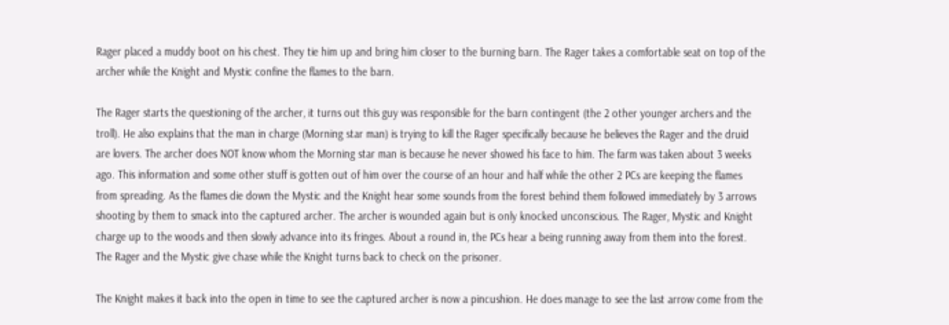Rager placed a muddy boot on his chest. They tie him up and bring him closer to the burning barn. The Rager takes a comfortable seat on top of the archer while the Knight and Mystic confine the flames to the barn.

The Rager starts the questioning of the archer, it turns out this guy was responsible for the barn contingent (the 2 other younger archers and the troll). He also explains that the man in charge (Morning star man) is trying to kill the Rager specifically because he believes the Rager and the druid are lovers. The archer does NOT know whom the Morning star man is because he never showed his face to him. The farm was taken about 3 weeks ago. This information and some other stuff is gotten out of him over the course of an hour and half while the other 2 PCs are keeping the flames from spreading. As the flames die down the Mystic and the Knight hear some sounds from the forest behind them followed immediately by 3 arrows shooting by them to smack into the captured archer. The archer is wounded again but is only knocked unconscious. The Rager, Mystic and Knight charge up to the woods and then slowly advance into its fringes. About a round in, the PCs hear a being running away from them into the forest. The Rager and the Mystic give chase while the Knight turns back to check on the prisoner.

The Knight makes it back into the open in time to see the captured archer is now a pincushion. He does manage to see the last arrow come from the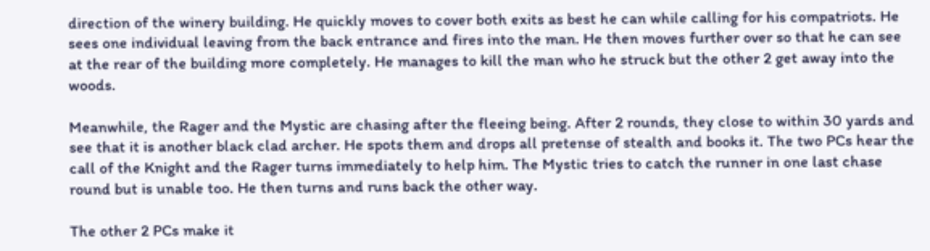direction of the winery building. He quickly moves to cover both exits as best he can while calling for his compatriots. He sees one individual leaving from the back entrance and fires into the man. He then moves further over so that he can see at the rear of the building more completely. He manages to kill the man who he struck but the other 2 get away into the woods.

Meanwhile, the Rager and the Mystic are chasing after the fleeing being. After 2 rounds, they close to within 30 yards and see that it is another black clad archer. He spots them and drops all pretense of stealth and books it. The two PCs hear the call of the Knight and the Rager turns immediately to help him. The Mystic tries to catch the runner in one last chase round but is unable too. He then turns and runs back the other way.

The other 2 PCs make it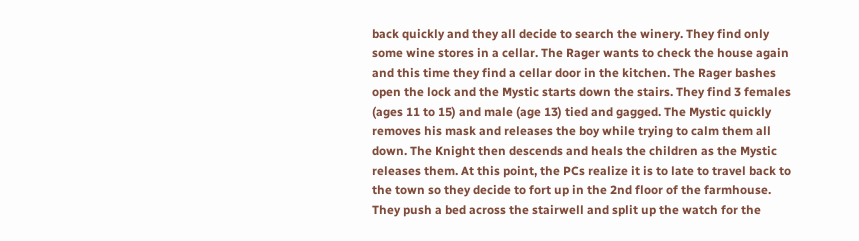back quickly and they all decide to search the winery. They find only some wine stores in a cellar. The Rager wants to check the house again and this time they find a cellar door in the kitchen. The Rager bashes open the lock and the Mystic starts down the stairs. They find 3 females (ages 11 to 15) and male (age 13) tied and gagged. The Mystic quickly removes his mask and releases the boy while trying to calm them all down. The Knight then descends and heals the children as the Mystic releases them. At this point, the PCs realize it is to late to travel back to the town so they decide to fort up in the 2nd floor of the farmhouse. They push a bed across the stairwell and split up the watch for the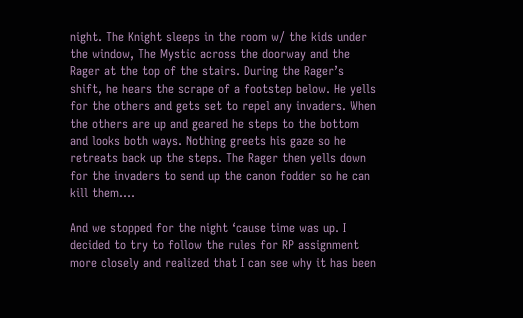night. The Knight sleeps in the room w/ the kids under the window, The Mystic across the doorway and the Rager at the top of the stairs. During the Rager’s shift, he hears the scrape of a footstep below. He yells for the others and gets set to repel any invaders. When the others are up and geared he steps to the bottom and looks both ways. Nothing greets his gaze so he retreats back up the steps. The Rager then yells down for the invaders to send up the canon fodder so he can kill them….

And we stopped for the night ‘cause time was up. I decided to try to follow the rules for RP assignment more closely and realized that I can see why it has been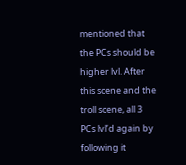mentioned that the PCs should be higher lvl. After this scene and the troll scene, all 3 PCs lvl’d again by following it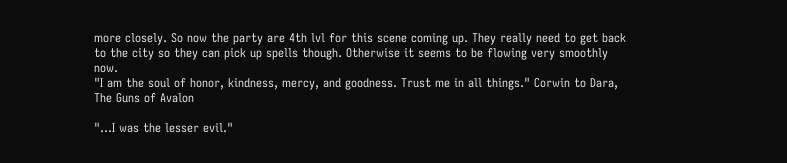more closely. So now the party are 4th lvl for this scene coming up. They really need to get back to the city so they can pick up spells though. Otherwise it seems to be flowing very smoothly now.
"I am the soul of honor, kindness, mercy, and goodness. Trust me in all things." Corwin to Dara, The Guns of Avalon

"...I was the lesser evil."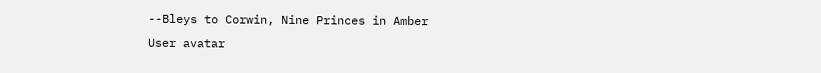--Bleys to Corwin, Nine Princes in Amber
User avatar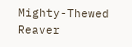Mighty-Thewed Reaver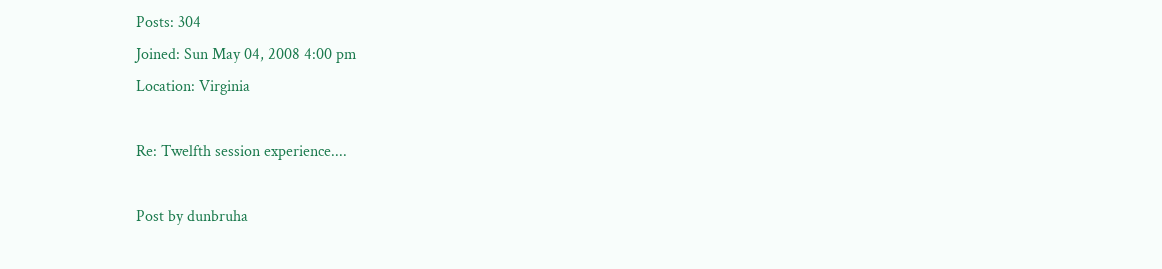Posts: 304
Joined: Sun May 04, 2008 4:00 pm
Location: Virginia

Re: Twelfth session experience....

Post by dunbruha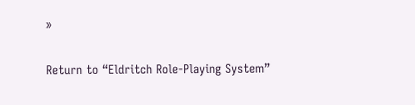»


Return to “Eldritch Role-Playing System”